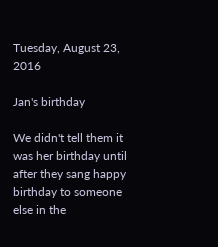Tuesday, August 23, 2016

Jan's birthday

We didn't tell them it was her birthday until after they sang happy birthday to someone else in the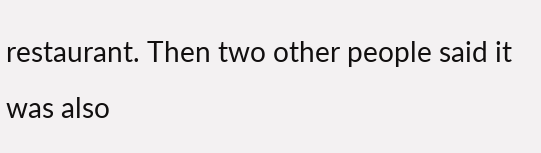restaurant. Then two other people said it was also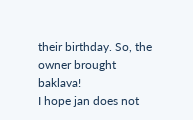their birthday. So, the owner brought baklava!
I hope jan does not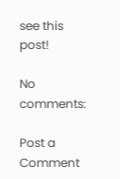see this post!

No comments:

Post a Comment